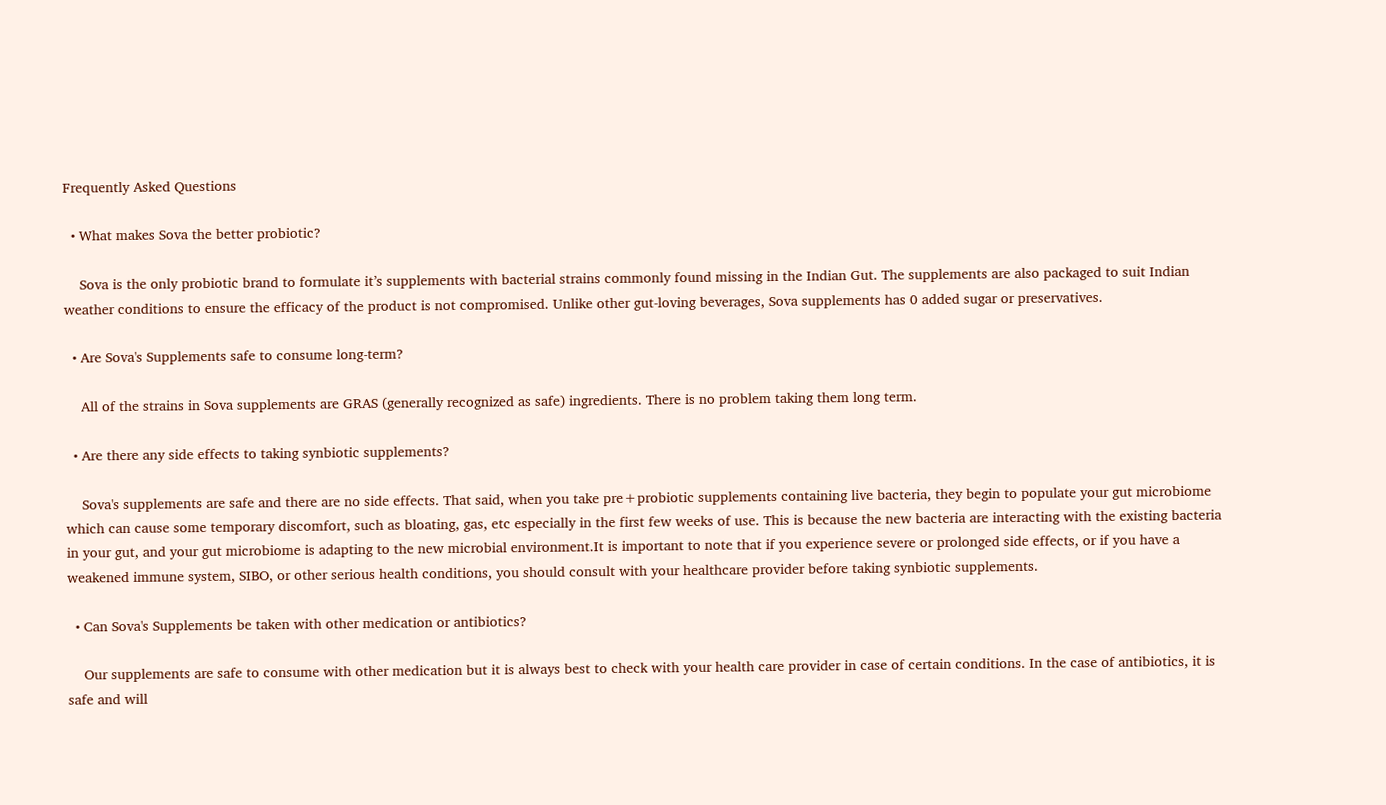Frequently Asked Questions

  • What makes Sova the better probiotic?

    Sova is the only probiotic brand to formulate it’s supplements with bacterial strains commonly found missing in the Indian Gut. The supplements are also packaged to suit Indian weather conditions to ensure the efficacy of the product is not compromised. Unlike other gut-loving beverages, Sova supplements has 0 added sugar or preservatives.

  • Are Sova's Supplements safe to consume long-term?

    All of the strains in Sova supplements are GRAS (generally recognized as safe) ingredients. There is no problem taking them long term.

  • Are there any side effects to taking synbiotic supplements?

    Sova's supplements are safe and there are no side effects. That said, when you take pre+probiotic supplements containing live bacteria, they begin to populate your gut microbiome which can cause some temporary discomfort, such as bloating, gas, etc especially in the first few weeks of use. This is because the new bacteria are interacting with the existing bacteria in your gut, and your gut microbiome is adapting to the new microbial environment.It is important to note that if you experience severe or prolonged side effects, or if you have a weakened immune system, SIBO, or other serious health conditions, you should consult with your healthcare provider before taking synbiotic supplements.

  • Can Sova's Supplements be taken with other medication or antibiotics?

    Our supplements are safe to consume with other medication but it is always best to check with your health care provider in case of certain conditions. In the case of antibiotics, it is safe and will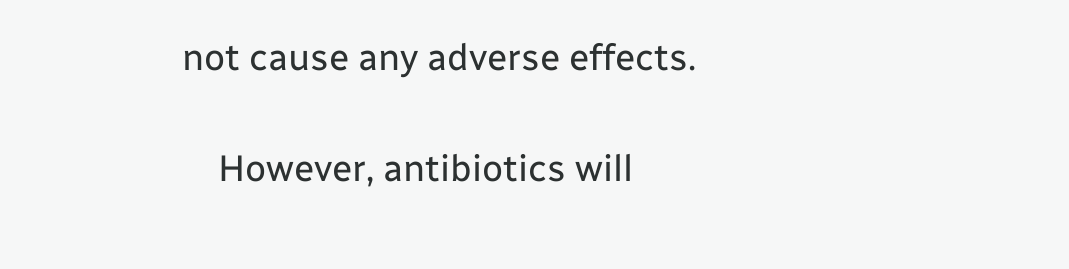not cause any adverse effects.

    However, antibiotics will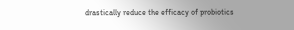drastically reduce the efficacy of probiotics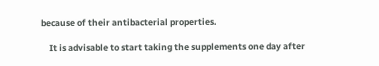because of their antibacterial properties.

    It is advisable to start taking the supplements one day after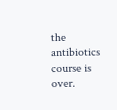the antibiotics course is over.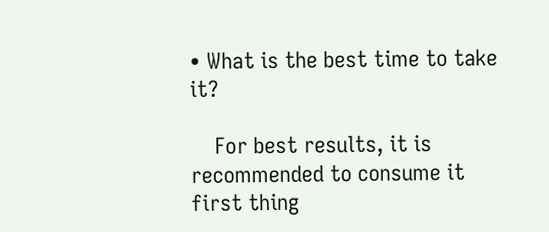• What is the best time to take it?

    For best results, it is recommended to consume it first thing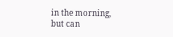in the morning, but can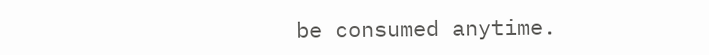be consumed anytime.